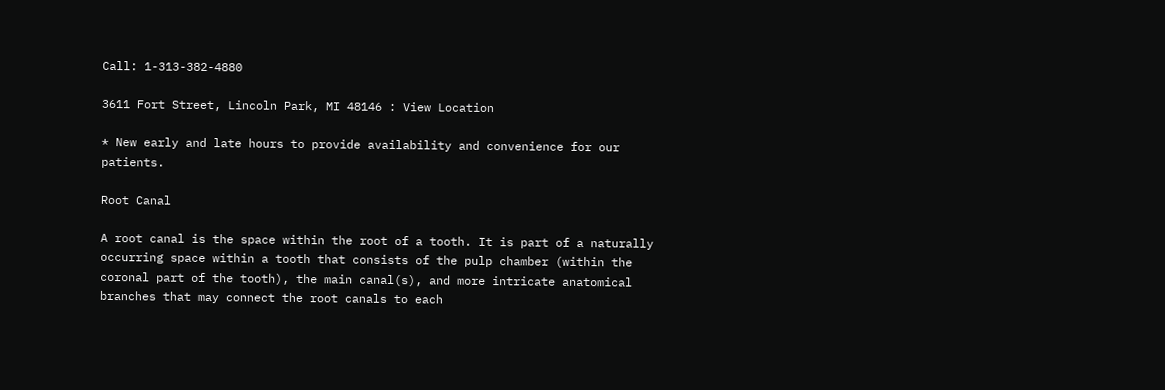Call: 1-313-382-4880

3611 Fort Street, Lincoln Park, MI 48146 : View Location

* New early and late hours to provide availability and convenience for our patients.

Root Canal

A root canal is the space within the root of a tooth. It is part of a naturally occurring space within a tooth that consists of the pulp chamber (within the coronal part of the tooth), the main canal(s), and more intricate anatomical branches that may connect the root canals to each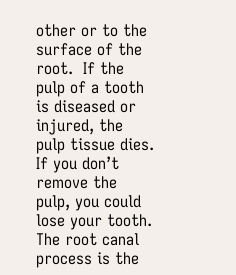other or to the surface of the root.  If the pulp of a tooth is diseased or injured, the pulp tissue dies.  If you don’t remove the pulp, you could lose your tooth.   The root canal process is the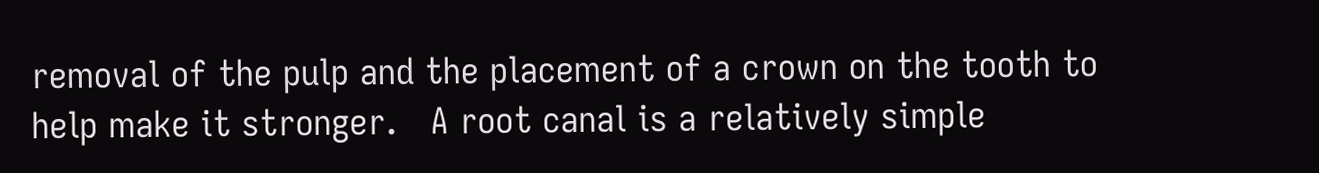removal of the pulp and the placement of a crown on the tooth to help make it stronger.   A root canal is a relatively simple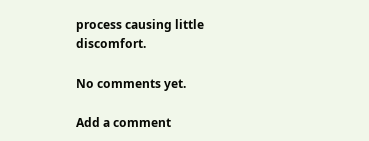process causing little discomfort.

No comments yet.

Add a comment